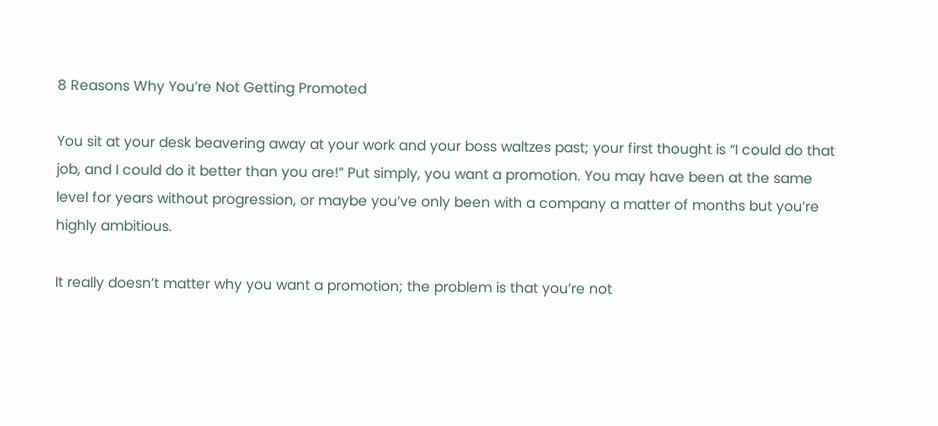8 Reasons Why You’re Not Getting Promoted

You sit at your desk beavering away at your work and your boss waltzes past; your first thought is “I could do that job, and I could do it better than you are!” Put simply, you want a promotion. You may have been at the same level for years without progression, or maybe you’ve only been with a company a matter of months but you’re highly ambitious.

It really doesn’t matter why you want a promotion; the problem is that you’re not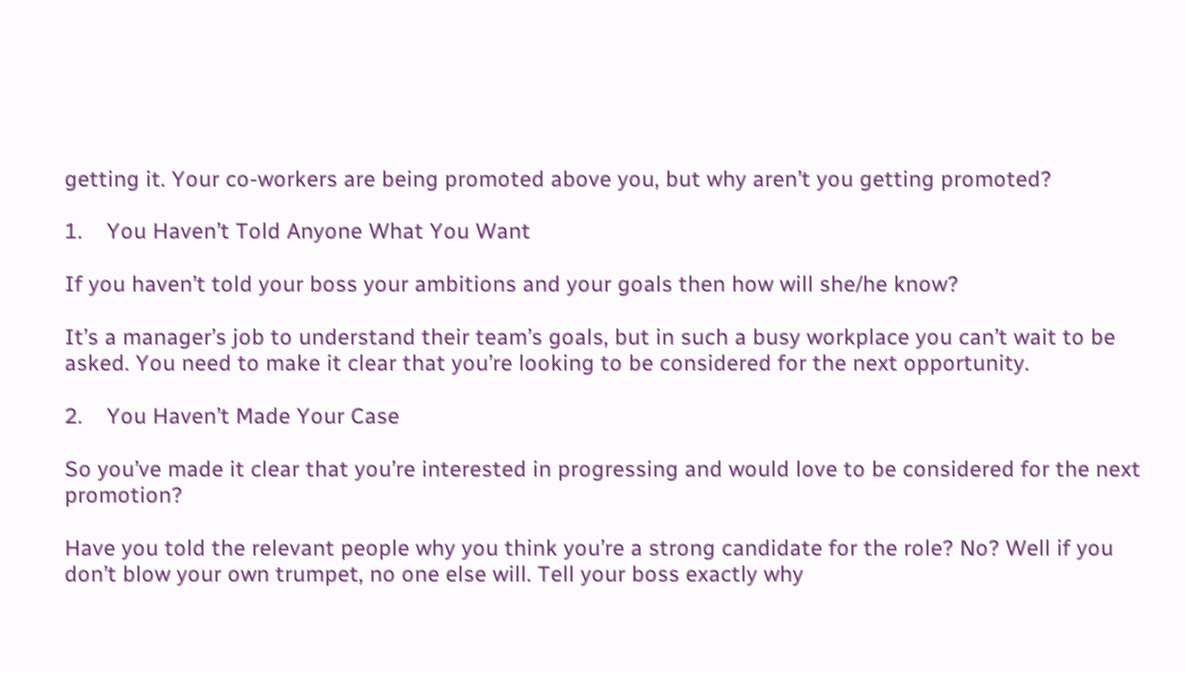getting it. Your co-workers are being promoted above you, but why aren’t you getting promoted?

1.    You Haven’t Told Anyone What You Want

If you haven’t told your boss your ambitions and your goals then how will she/he know?

It’s a manager’s job to understand their team’s goals, but in such a busy workplace you can’t wait to be asked. You need to make it clear that you’re looking to be considered for the next opportunity.

2.    You Haven’t Made Your Case

So you’ve made it clear that you’re interested in progressing and would love to be considered for the next promotion?

Have you told the relevant people why you think you’re a strong candidate for the role? No? Well if you don’t blow your own trumpet, no one else will. Tell your boss exactly why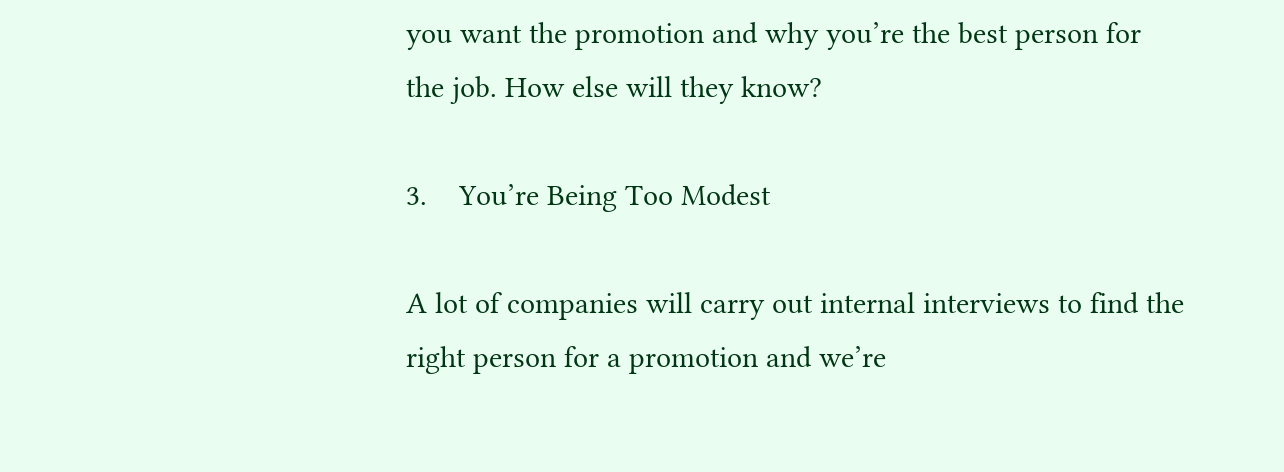you want the promotion and why you’re the best person for the job. How else will they know?

3.    You’re Being Too Modest

A lot of companies will carry out internal interviews to find the right person for a promotion and we’re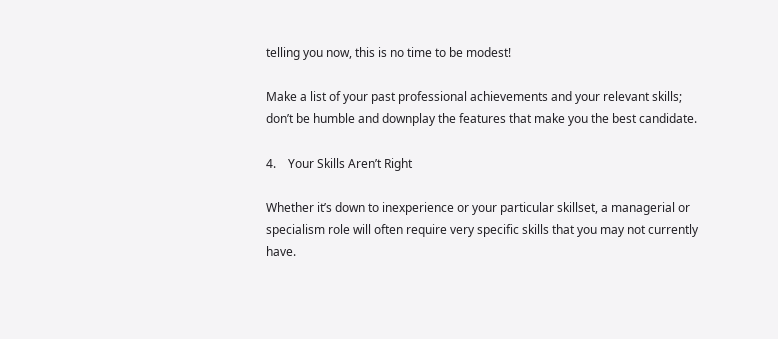telling you now, this is no time to be modest!

Make a list of your past professional achievements and your relevant skills; don’t be humble and downplay the features that make you the best candidate.

4.    Your Skills Aren’t Right

Whether it’s down to inexperience or your particular skillset, a managerial or specialism role will often require very specific skills that you may not currently have.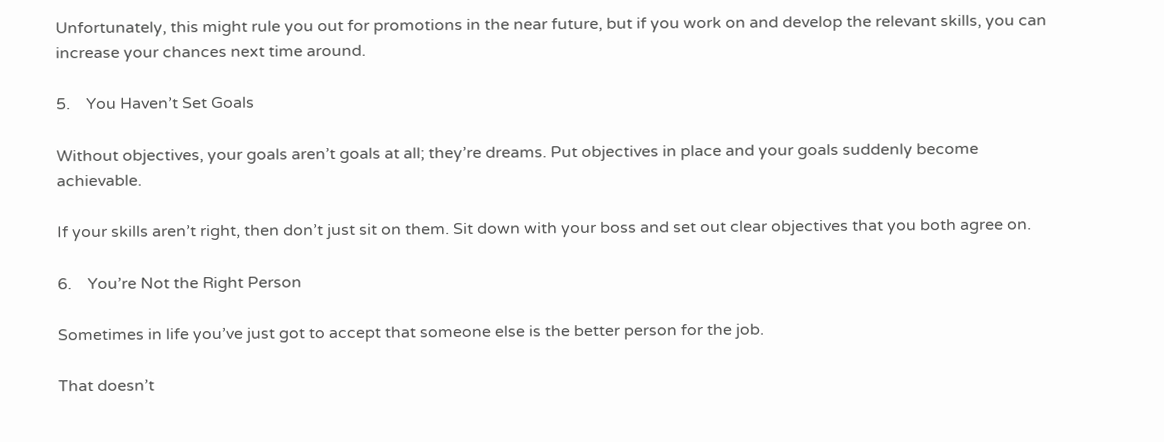Unfortunately, this might rule you out for promotions in the near future, but if you work on and develop the relevant skills, you can increase your chances next time around.

5.    You Haven’t Set Goals

Without objectives, your goals aren’t goals at all; they’re dreams. Put objectives in place and your goals suddenly become achievable.

If your skills aren’t right, then don’t just sit on them. Sit down with your boss and set out clear objectives that you both agree on.

6.    You’re Not the Right Person

Sometimes in life you’ve just got to accept that someone else is the better person for the job.

That doesn’t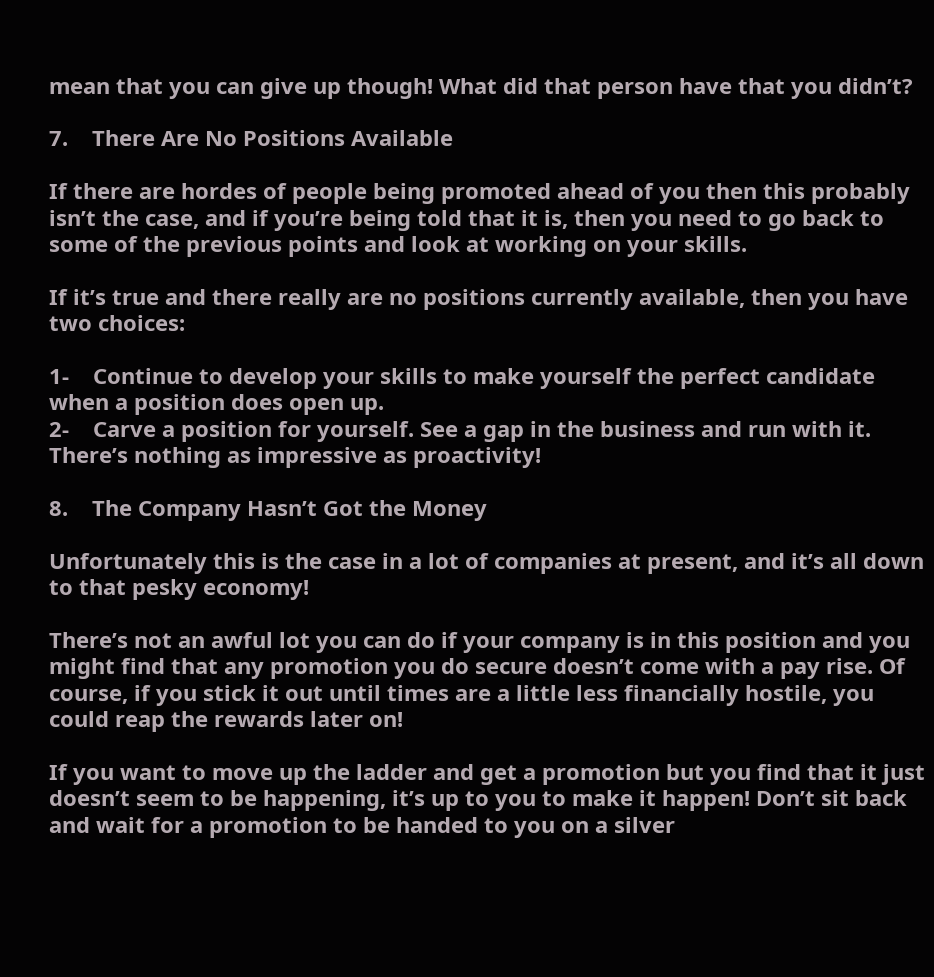mean that you can give up though! What did that person have that you didn’t?

7.    There Are No Positions Available

If there are hordes of people being promoted ahead of you then this probably isn’t the case, and if you’re being told that it is, then you need to go back to some of the previous points and look at working on your skills.

If it’s true and there really are no positions currently available, then you have two choices:

1-    Continue to develop your skills to make yourself the perfect candidate when a position does open up.
2-    Carve a position for yourself. See a gap in the business and run with it. There’s nothing as impressive as proactivity!

8.    The Company Hasn’t Got the Money

Unfortunately this is the case in a lot of companies at present, and it’s all down to that pesky economy!

There’s not an awful lot you can do if your company is in this position and you might find that any promotion you do secure doesn’t come with a pay rise. Of course, if you stick it out until times are a little less financially hostile, you could reap the rewards later on!

If you want to move up the ladder and get a promotion but you find that it just doesn’t seem to be happening, it’s up to you to make it happen! Don’t sit back and wait for a promotion to be handed to you on a silver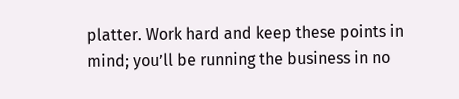platter. Work hard and keep these points in mind; you’ll be running the business in no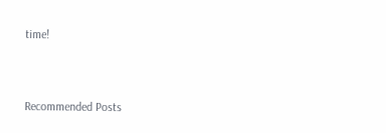time!


Recommended Posts